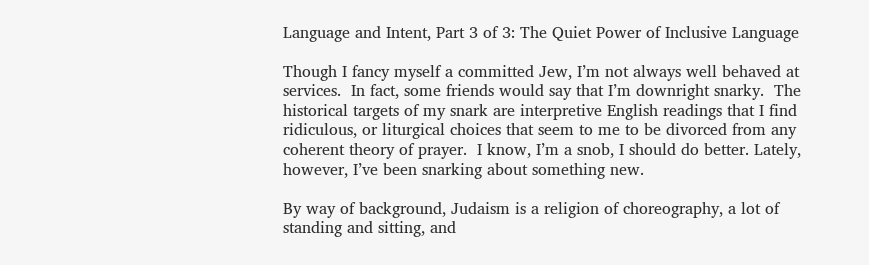Language and Intent, Part 3 of 3: The Quiet Power of Inclusive Language

Though I fancy myself a committed Jew, I’m not always well behaved at services.  In fact, some friends would say that I’m downright snarky.  The historical targets of my snark are interpretive English readings that I find ridiculous, or liturgical choices that seem to me to be divorced from any coherent theory of prayer.  I know, I’m a snob, I should do better. Lately, however, I’ve been snarking about something new.

By way of background, Judaism is a religion of choreography, a lot of standing and sitting, and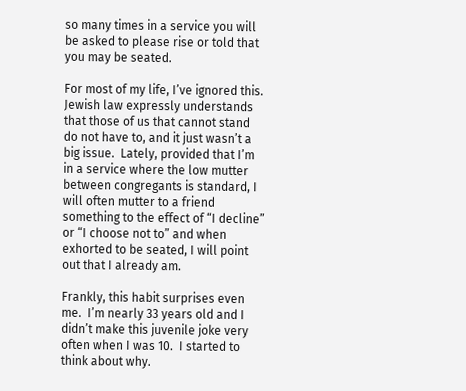so many times in a service you will be asked to please rise or told that you may be seated.

For most of my life, I’ve ignored this.  Jewish law expressly understands that those of us that cannot stand do not have to, and it just wasn’t a big issue.  Lately, provided that I’m in a service where the low mutter between congregants is standard, I will often mutter to a friend something to the effect of “I decline” or “I choose not to” and when exhorted to be seated, I will point out that I already am.

Frankly, this habit surprises even me.  I’m nearly 33 years old and I didn’t make this juvenile joke very often when I was 10.  I started to think about why.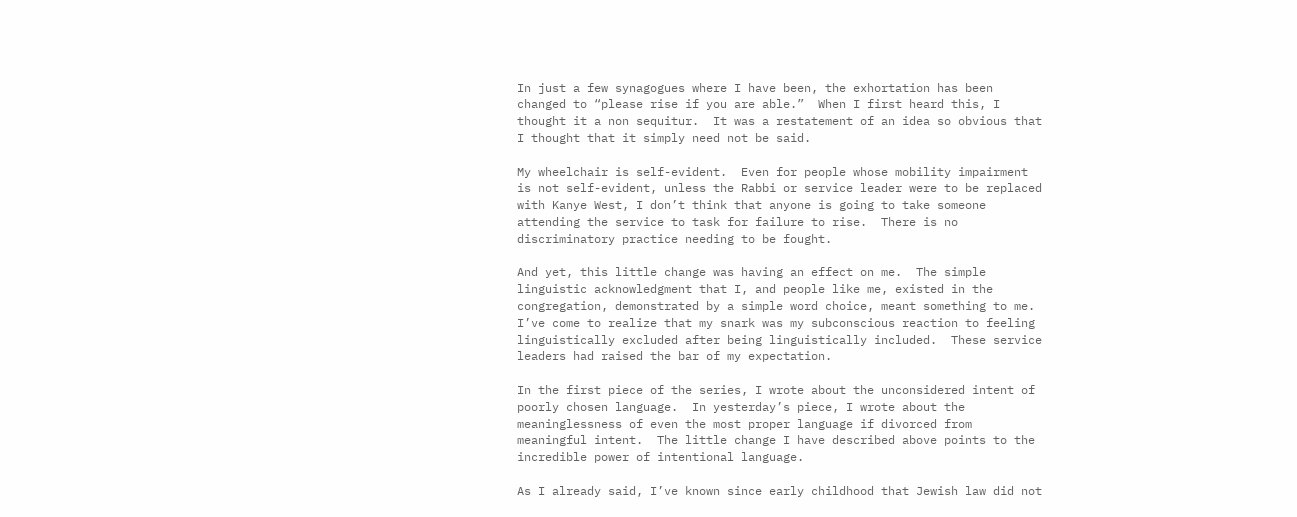In just a few synagogues where I have been, the exhortation has been changed to “please rise if you are able.”  When I first heard this, I thought it a non sequitur.  It was a restatement of an idea so obvious that I thought that it simply need not be said.

My wheelchair is self-evident.  Even for people whose mobility impairment is not self-evident, unless the Rabbi or service leader were to be replaced with Kanye West, I don’t think that anyone is going to take someone attending the service to task for failure to rise.  There is no discriminatory practice needing to be fought.

And yet, this little change was having an effect on me.  The simple linguistic acknowledgment that I, and people like me, existed in the congregation, demonstrated by a simple word choice, meant something to me.  I’ve come to realize that my snark was my subconscious reaction to feeling linguistically excluded after being linguistically included.  These service leaders had raised the bar of my expectation.

In the first piece of the series, I wrote about the unconsidered intent of poorly chosen language.  In yesterday’s piece, I wrote about the meaninglessness of even the most proper language if divorced from meaningful intent.  The little change I have described above points to the incredible power of intentional language.

As I already said, I’ve known since early childhood that Jewish law did not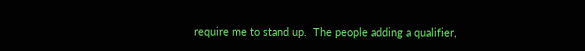require me to stand up.  The people adding a qualifier,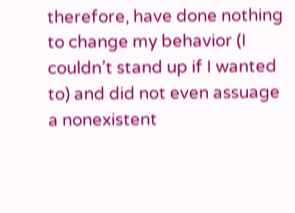therefore, have done nothing to change my behavior (I couldn’t stand up if I wanted to) and did not even assuage a nonexistent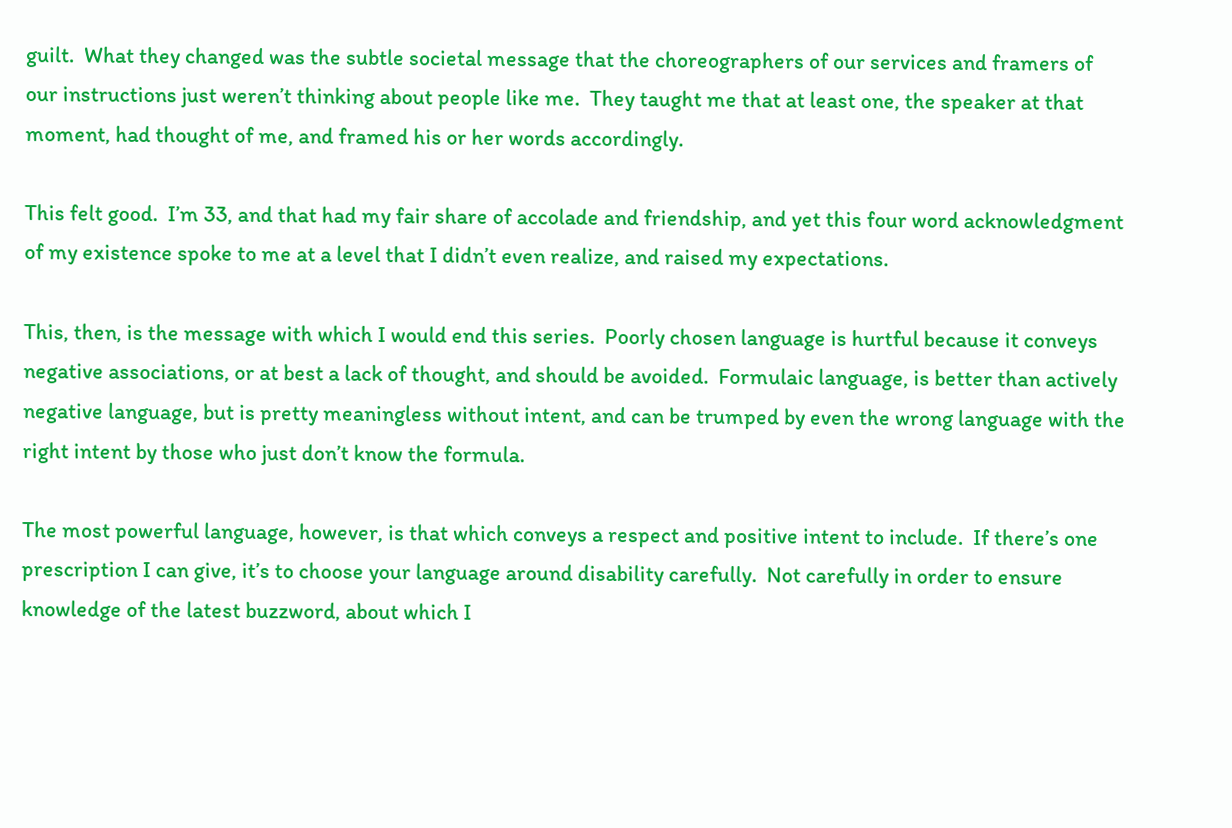guilt.  What they changed was the subtle societal message that the choreographers of our services and framers of our instructions just weren’t thinking about people like me.  They taught me that at least one, the speaker at that moment, had thought of me, and framed his or her words accordingly.

This felt good.  I’m 33, and that had my fair share of accolade and friendship, and yet this four word acknowledgment of my existence spoke to me at a level that I didn’t even realize, and raised my expectations.

This, then, is the message with which I would end this series.  Poorly chosen language is hurtful because it conveys negative associations, or at best a lack of thought, and should be avoided.  Formulaic language, is better than actively negative language, but is pretty meaningless without intent, and can be trumped by even the wrong language with the right intent by those who just don’t know the formula.

The most powerful language, however, is that which conveys a respect and positive intent to include.  If there’s one prescription I can give, it’s to choose your language around disability carefully.  Not carefully in order to ensure knowledge of the latest buzzword, about which I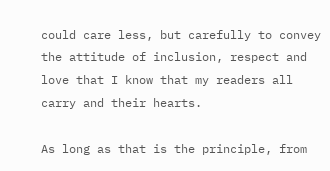could care less, but carefully to convey the attitude of inclusion, respect and love that I know that my readers all carry and their hearts.

As long as that is the principle, from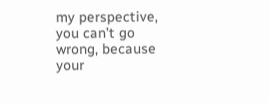my perspective, you can’t go wrong, because your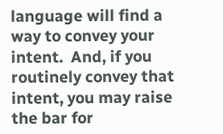language will find a way to convey your intent.  And, if you routinely convey that intent, you may raise the bar for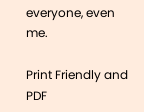everyone, even me.

Print Friendly and PDF